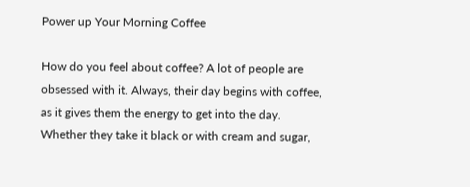Power up Your Morning Coffee

How do you feel about coffee? A lot of people are obsessed with it. Always, their day begins with coffee, as it gives them the energy to get into the day. Whether they take it black or with cream and sugar,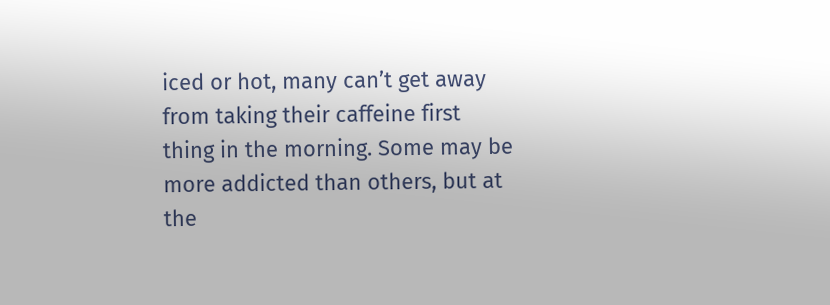iced or hot, many can’t get away from taking their caffeine first thing in the morning. Some may be more addicted than others, but at the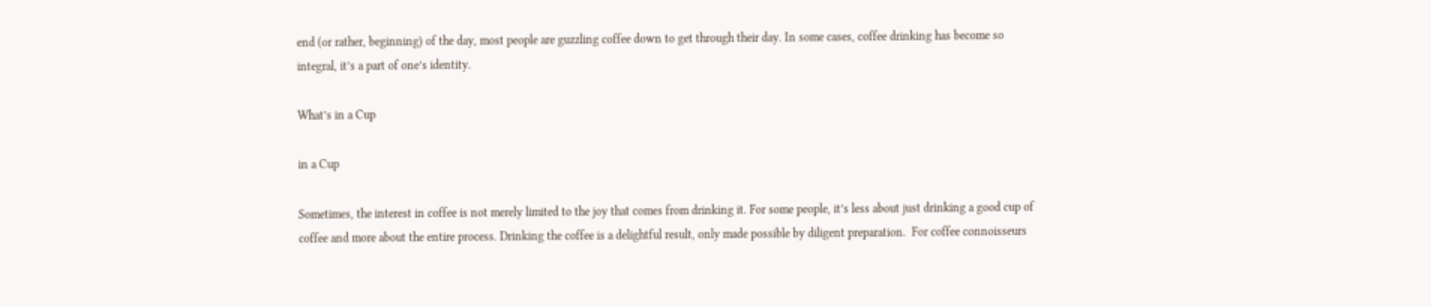end (or rather, beginning) of the day, most people are guzzling coffee down to get through their day. In some cases, coffee drinking has become so integral, it’s a part of one’s identity.

What’s in a Cup

in a Cup

Sometimes, the interest in coffee is not merely limited to the joy that comes from drinking it. For some people, it’s less about just drinking a good cup of coffee and more about the entire process. Drinking the coffee is a delightful result, only made possible by diligent preparation.  For coffee connoisseurs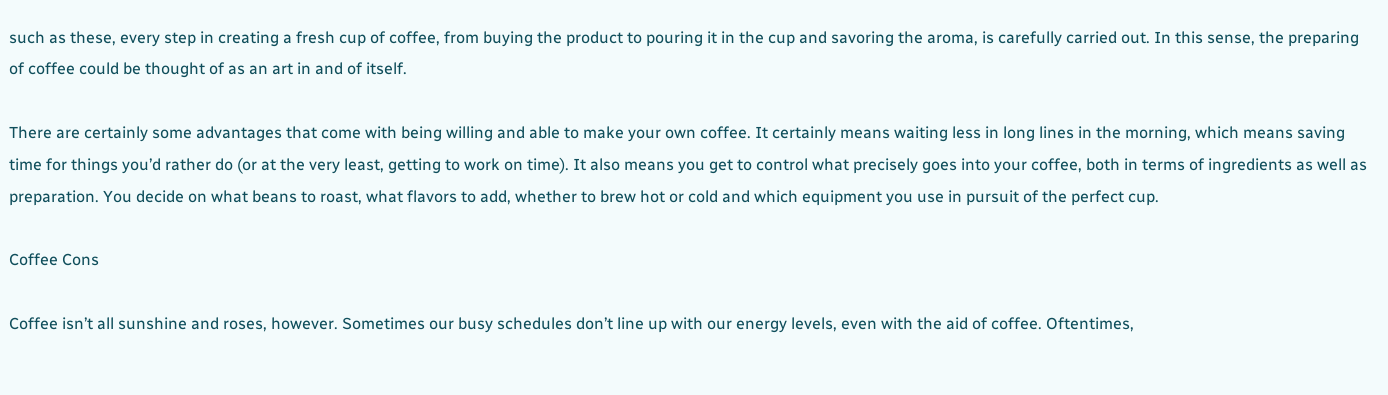such as these, every step in creating a fresh cup of coffee, from buying the product to pouring it in the cup and savoring the aroma, is carefully carried out. In this sense, the preparing of coffee could be thought of as an art in and of itself.

There are certainly some advantages that come with being willing and able to make your own coffee. It certainly means waiting less in long lines in the morning, which means saving time for things you’d rather do (or at the very least, getting to work on time). It also means you get to control what precisely goes into your coffee, both in terms of ingredients as well as preparation. You decide on what beans to roast, what flavors to add, whether to brew hot or cold and which equipment you use in pursuit of the perfect cup.

Coffee Cons

Coffee isn’t all sunshine and roses, however. Sometimes our busy schedules don’t line up with our energy levels, even with the aid of coffee. Oftentimes,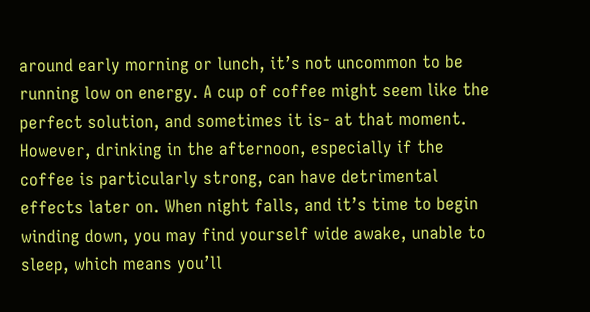around early morning or lunch, it’s not uncommon to be running low on energy. A cup of coffee might seem like the perfect solution, and sometimes it is- at that moment. However, drinking in the afternoon, especially if the coffee is particularly strong, can have detrimental effects later on. When night falls, and it’s time to begin winding down, you may find yourself wide awake, unable to sleep, which means you’ll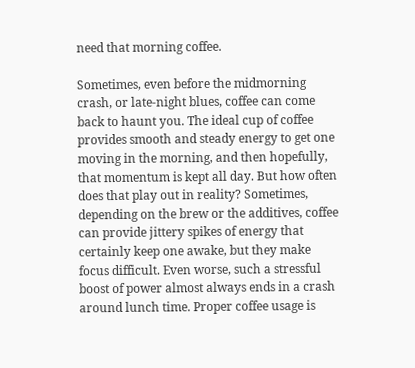need that morning coffee.

Sometimes, even before the midmorning crash, or late-night blues, coffee can come back to haunt you. The ideal cup of coffee provides smooth and steady energy to get one moving in the morning, and then hopefully, that momentum is kept all day. But how often does that play out in reality? Sometimes, depending on the brew or the additives, coffee can provide jittery spikes of energy that certainly keep one awake, but they make focus difficult. Even worse, such a stressful boost of power almost always ends in a crash around lunch time. Proper coffee usage is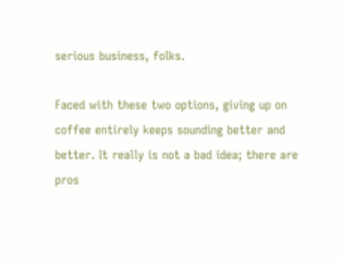serious business, folks.

Faced with these two options, giving up on coffee entirely keeps sounding better and better. It really is not a bad idea; there are pros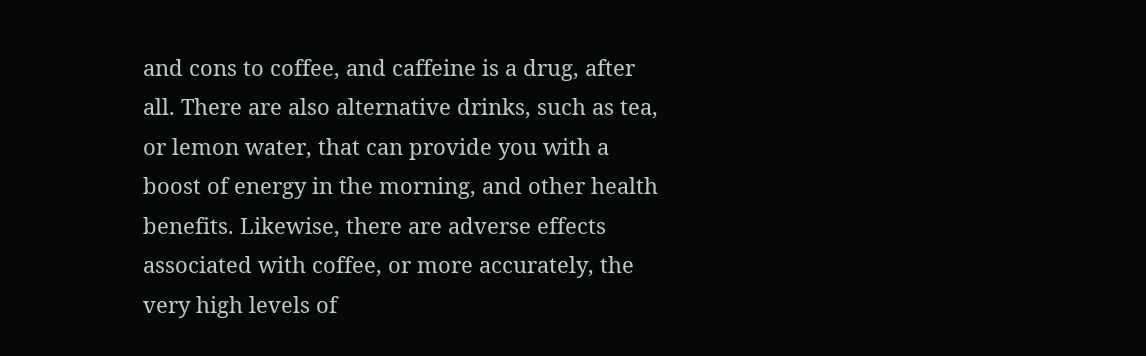and cons to coffee, and caffeine is a drug, after all. There are also alternative drinks, such as tea, or lemon water, that can provide you with a boost of energy in the morning, and other health benefits. Likewise, there are adverse effects associated with coffee, or more accurately, the very high levels of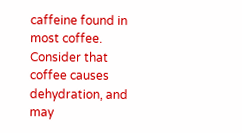caffeine found in most coffee.  Consider that coffee causes dehydration, and may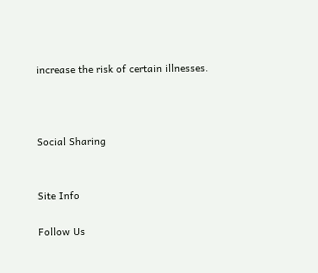increase the risk of certain illnesses.



Social Sharing


Site Info

Follow Us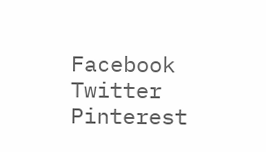Facebook Twitter Pinterest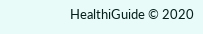HealthiGuide © 2020